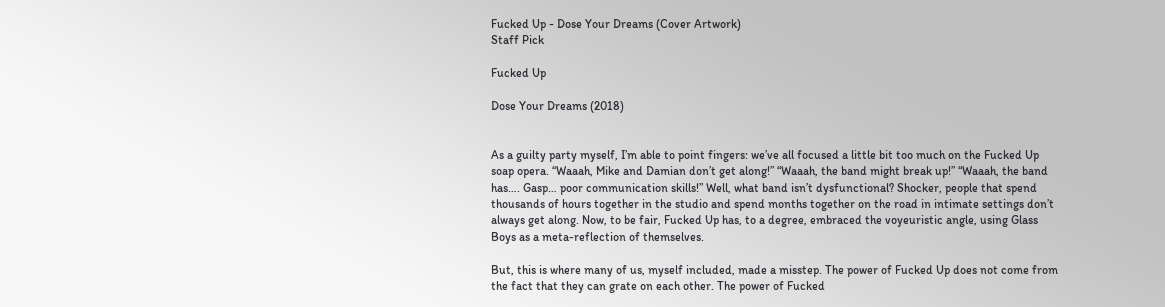Fucked Up - Dose Your Dreams (Cover Artwork)
Staff Pick

Fucked Up

Dose Your Dreams (2018)


As a guilty party myself, I’m able to point fingers: we’ve all focused a little bit too much on the Fucked Up soap opera. “Waaah, Mike and Damian don’t get along!” “Waaah, the band might break up!” “Waaah, the band has…. Gasp… poor communication skills!” Well, what band isn’t dysfunctional? Shocker, people that spend thousands of hours together in the studio and spend months together on the road in intimate settings don’t always get along. Now, to be fair, Fucked Up has, to a degree, embraced the voyeuristic angle, using Glass Boys as a meta-reflection of themselves.

But, this is where many of us, myself included, made a misstep. The power of Fucked Up does not come from the fact that they can grate on each other. The power of Fucked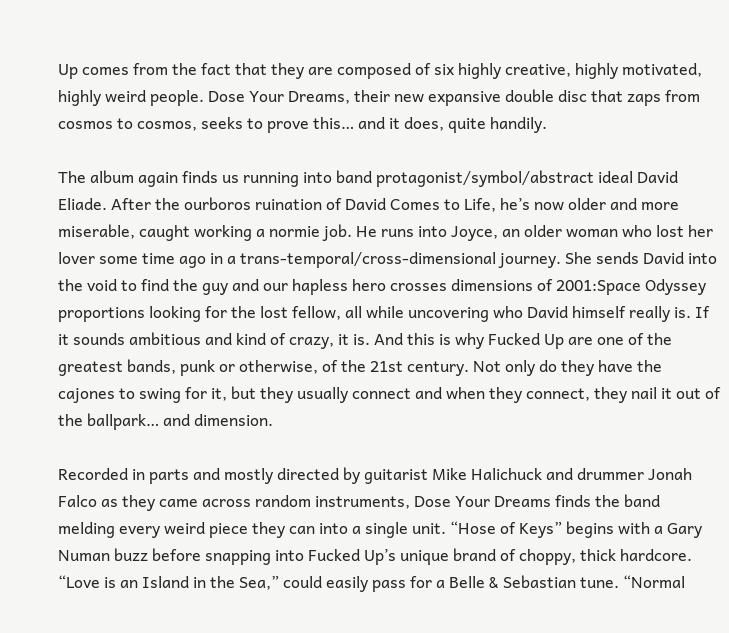Up comes from the fact that they are composed of six highly creative, highly motivated, highly weird people. Dose Your Dreams, their new expansive double disc that zaps from cosmos to cosmos, seeks to prove this… and it does, quite handily.

The album again finds us running into band protagonist/symbol/abstract ideal David Eliade. After the ourboros ruination of David Comes to Life, he’s now older and more miserable, caught working a normie job. He runs into Joyce, an older woman who lost her lover some time ago in a trans-temporal/cross-dimensional journey. She sends David into the void to find the guy and our hapless hero crosses dimensions of 2001:Space Odyssey proportions looking for the lost fellow, all while uncovering who David himself really is. If it sounds ambitious and kind of crazy, it is. And this is why Fucked Up are one of the greatest bands, punk or otherwise, of the 21st century. Not only do they have the cajones to swing for it, but they usually connect and when they connect, they nail it out of the ballpark… and dimension.

Recorded in parts and mostly directed by guitarist Mike Halichuck and drummer Jonah Falco as they came across random instruments, Dose Your Dreams finds the band melding every weird piece they can into a single unit. “Hose of Keys” begins with a Gary Numan buzz before snapping into Fucked Up’s unique brand of choppy, thick hardcore. “Love is an Island in the Sea,” could easily pass for a Belle & Sebastian tune. “Normal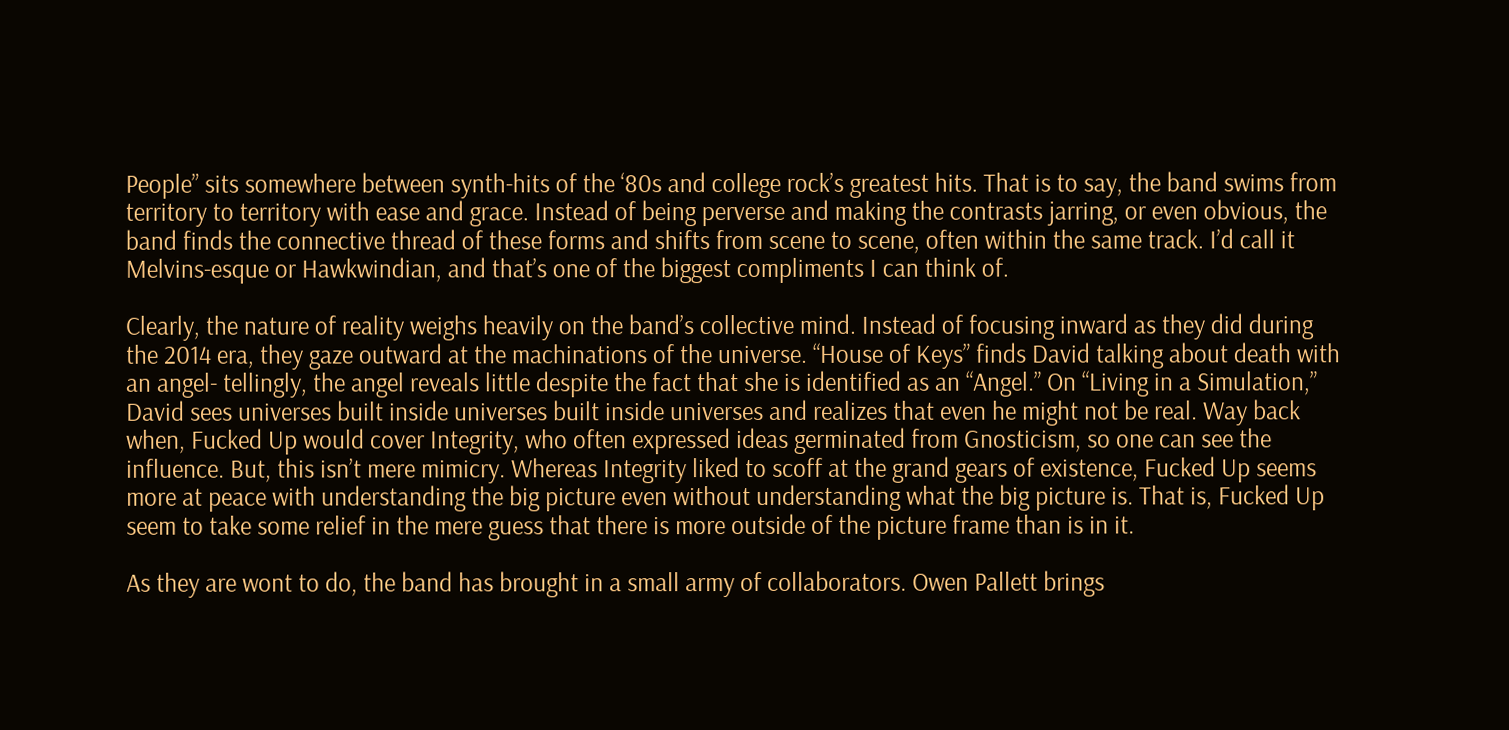People” sits somewhere between synth-hits of the ‘80s and college rock’s greatest hits. That is to say, the band swims from territory to territory with ease and grace. Instead of being perverse and making the contrasts jarring, or even obvious, the band finds the connective thread of these forms and shifts from scene to scene, often within the same track. I’d call it Melvins-esque or Hawkwindian, and that’s one of the biggest compliments I can think of.

Clearly, the nature of reality weighs heavily on the band’s collective mind. Instead of focusing inward as they did during the 2014 era, they gaze outward at the machinations of the universe. “House of Keys” finds David talking about death with an angel- tellingly, the angel reveals little despite the fact that she is identified as an “Angel.” On “Living in a Simulation,” David sees universes built inside universes built inside universes and realizes that even he might not be real. Way back when, Fucked Up would cover Integrity, who often expressed ideas germinated from Gnosticism, so one can see the influence. But, this isn’t mere mimicry. Whereas Integrity liked to scoff at the grand gears of existence, Fucked Up seems more at peace with understanding the big picture even without understanding what the big picture is. That is, Fucked Up seem to take some relief in the mere guess that there is more outside of the picture frame than is in it.

As they are wont to do, the band has brought in a small army of collaborators. Owen Pallett brings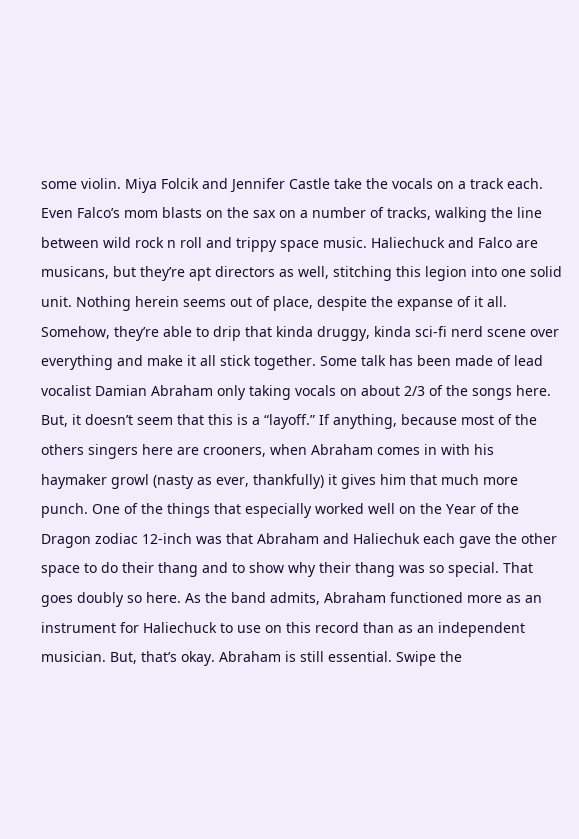some violin. Miya Folcik and Jennifer Castle take the vocals on a track each. Even Falco’s mom blasts on the sax on a number of tracks, walking the line between wild rock n roll and trippy space music. Haliechuck and Falco are musicans, but they’re apt directors as well, stitching this legion into one solid unit. Nothing herein seems out of place, despite the expanse of it all. Somehow, they’re able to drip that kinda druggy, kinda sci-fi nerd scene over everything and make it all stick together. Some talk has been made of lead vocalist Damian Abraham only taking vocals on about 2/3 of the songs here. But, it doesn’t seem that this is a “layoff.” If anything, because most of the others singers here are crooners, when Abraham comes in with his haymaker growl (nasty as ever, thankfully) it gives him that much more punch. One of the things that especially worked well on the Year of the Dragon zodiac 12-inch was that Abraham and Haliechuk each gave the other space to do their thang and to show why their thang was so special. That goes doubly so here. As the band admits, Abraham functioned more as an instrument for Haliechuck to use on this record than as an independent musician. But, that’s okay. Abraham is still essential. Swipe the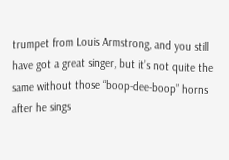trumpet from Louis Armstrong, and you still have got a great singer, but it’s not quite the same without those “boop-dee-boop” horns after he sings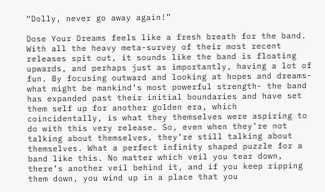“Dolly, never go away again!”

Dose Your Dreams feels like a fresh breath for the band. With all the heavy meta-survey of their most recent releases spit out, it sounds like the band is floating upwards, and perhaps just as importantly, having a lot of fun. By focusing outward and looking at hopes and dreams- what might be mankind’s most powerful strength- the band has expanded past their initial boundaries and have set them self up for another golden era, which coincidentally, is what they themselves were aspiring to do with this very release. So, even when they’re not talking about themselves, they’re still talking about themselves. What a perfect infinity shaped puzzle for a band like this. No matter which veil you tear down, there’s another veil behind it, and if you keep ripping them down, you wind up in a place that you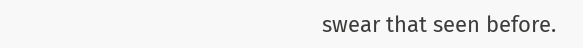swear that seen before.